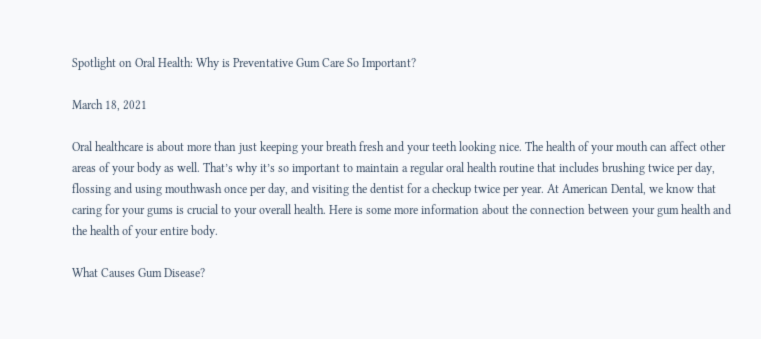Spotlight on Oral Health: Why is Preventative Gum Care So Important?

March 18, 2021

Oral healthcare is about more than just keeping your breath fresh and your teeth looking nice. The health of your mouth can affect other areas of your body as well. That’s why it’s so important to maintain a regular oral health routine that includes brushing twice per day, flossing and using mouthwash once per day, and visiting the dentist for a checkup twice per year. At American Dental, we know that caring for your gums is crucial to your overall health. Here is some more information about the connection between your gum health and the health of your entire body.

What Causes Gum Disease?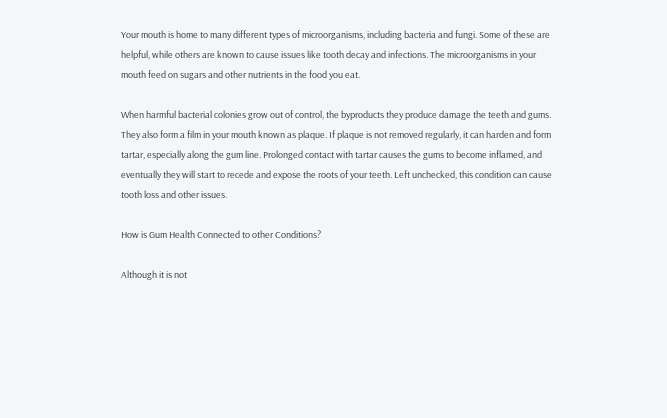Your mouth is home to many different types of microorganisms, including bacteria and fungi. Some of these are helpful, while others are known to cause issues like tooth decay and infections. The microorganisms in your mouth feed on sugars and other nutrients in the food you eat.

When harmful bacterial colonies grow out of control, the byproducts they produce damage the teeth and gums. They also form a film in your mouth known as plaque. If plaque is not removed regularly, it can harden and form tartar, especially along the gum line. Prolonged contact with tartar causes the gums to become inflamed, and eventually they will start to recede and expose the roots of your teeth. Left unchecked, this condition can cause tooth loss and other issues.

How is Gum Health Connected to other Conditions?

Although it is not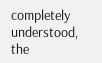completely understood, the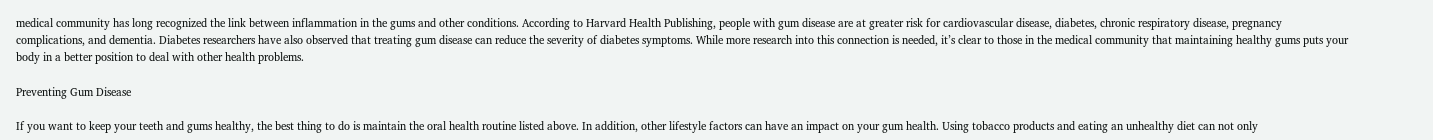medical community has long recognized the link between inflammation in the gums and other conditions. According to Harvard Health Publishing, people with gum disease are at greater risk for cardiovascular disease, diabetes, chronic respiratory disease, pregnancy complications, and dementia. Diabetes researchers have also observed that treating gum disease can reduce the severity of diabetes symptoms. While more research into this connection is needed, it’s clear to those in the medical community that maintaining healthy gums puts your body in a better position to deal with other health problems.

Preventing Gum Disease

If you want to keep your teeth and gums healthy, the best thing to do is maintain the oral health routine listed above. In addition, other lifestyle factors can have an impact on your gum health. Using tobacco products and eating an unhealthy diet can not only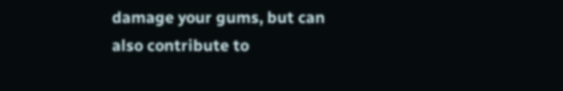damage your gums, but can also contribute to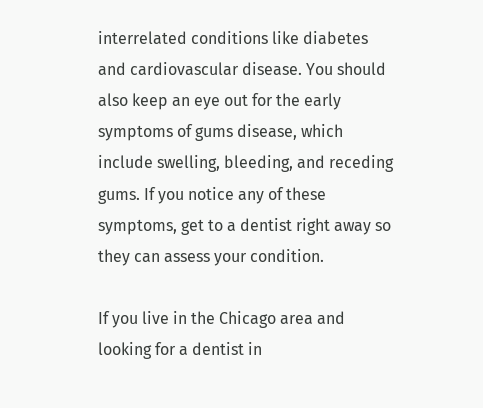interrelated conditions like diabetes and cardiovascular disease. You should also keep an eye out for the early symptoms of gums disease, which include swelling, bleeding, and receding gums. If you notice any of these symptoms, get to a dentist right away so they can assess your condition.

If you live in the Chicago area and looking for a dentist in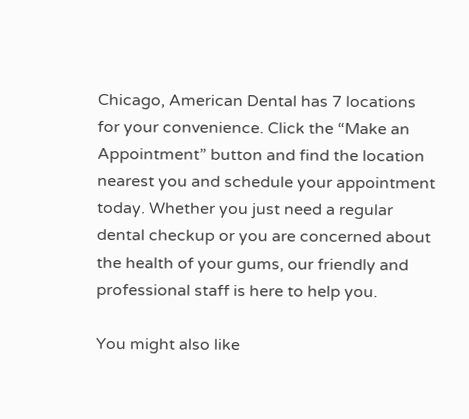Chicago, American Dental has 7 locations for your convenience. Click the “Make an Appointment” button and find the location nearest you and schedule your appointment today. Whether you just need a regular dental checkup or you are concerned about the health of your gums, our friendly and professional staff is here to help you.

You might also like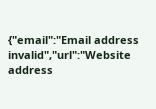{"email":"Email address invalid","url":"Website address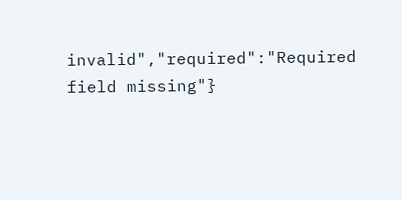invalid","required":"Required field missing"}